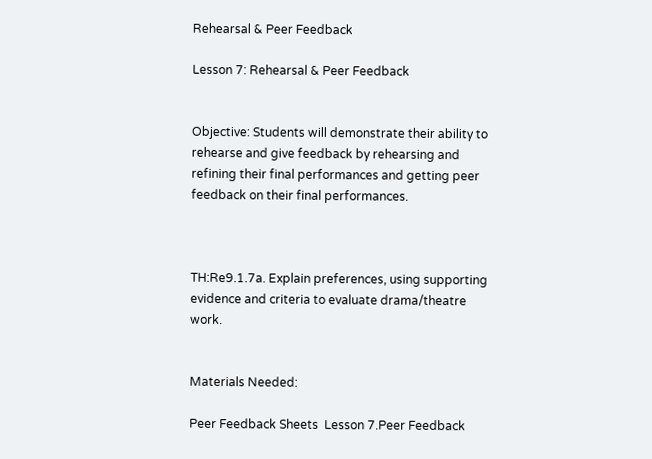Rehearsal & Peer Feedback

Lesson 7: Rehearsal & Peer Feedback


Objective: Students will demonstrate their ability to rehearse and give feedback by rehearsing and refining their final performances and getting peer feedback on their final performances.



TH:Re9.1.7a. Explain preferences, using supporting evidence and criteria to evaluate drama/theatre work.


Materials Needed:

Peer Feedback Sheets  Lesson 7.Peer Feedback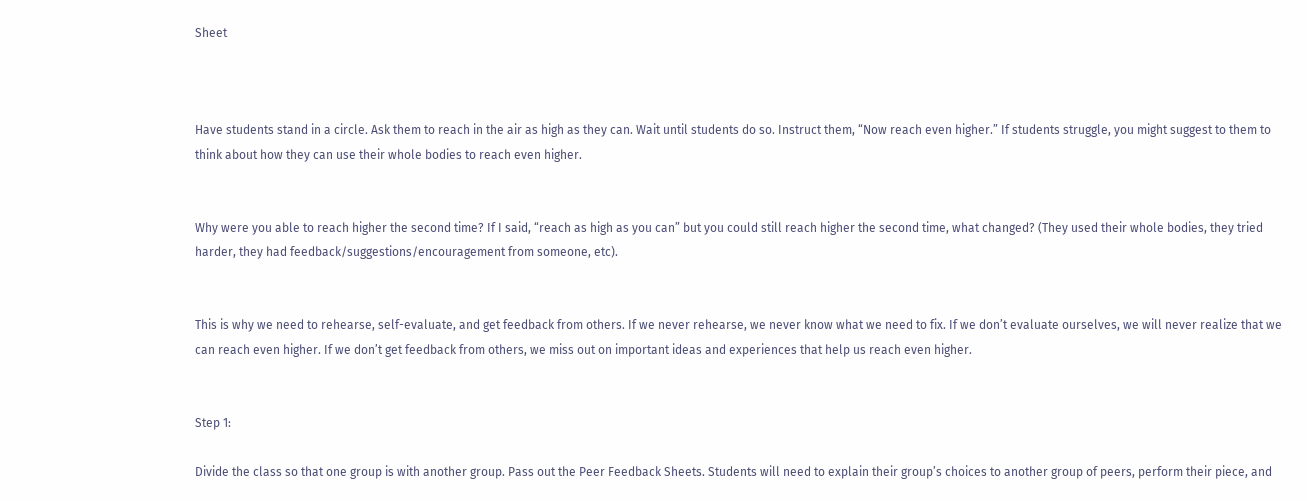Sheet



Have students stand in a circle. Ask them to reach in the air as high as they can. Wait until students do so. Instruct them, “Now reach even higher.” If students struggle, you might suggest to them to think about how they can use their whole bodies to reach even higher.


Why were you able to reach higher the second time? If I said, “reach as high as you can” but you could still reach higher the second time, what changed? (They used their whole bodies, they tried harder, they had feedback/suggestions/encouragement from someone, etc).


This is why we need to rehearse, self-evaluate, and get feedback from others. If we never rehearse, we never know what we need to fix. If we don’t evaluate ourselves, we will never realize that we can reach even higher. If we don’t get feedback from others, we miss out on important ideas and experiences that help us reach even higher.


Step 1:

Divide the class so that one group is with another group. Pass out the Peer Feedback Sheets. Students will need to explain their group’s choices to another group of peers, perform their piece, and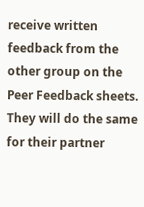receive written feedback from the other group on the Peer Feedback sheets. They will do the same for their partner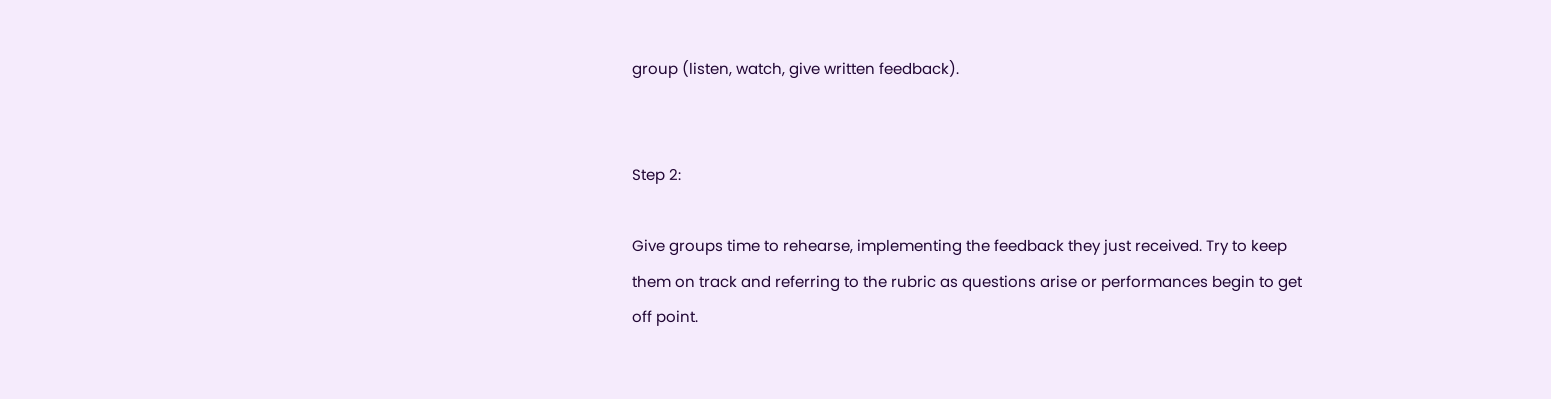group (listen, watch, give written feedback).


Step 2:

Give groups time to rehearse, implementing the feedback they just received. Try to keep them on track and referring to the rubric as questions arise or performances begin to get off point.